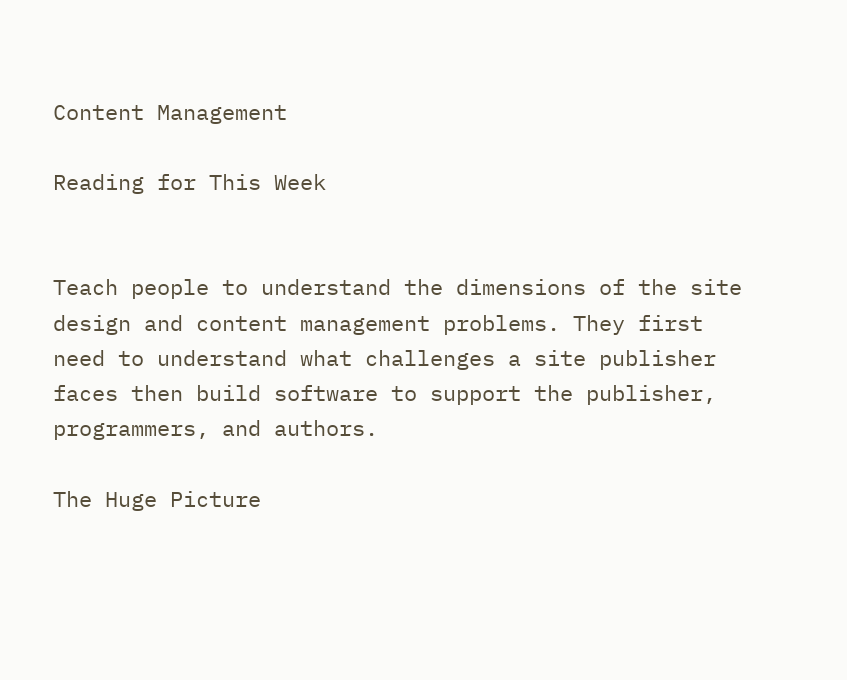Content Management

Reading for This Week


Teach people to understand the dimensions of the site design and content management problems. They first need to understand what challenges a site publisher faces then build software to support the publisher, programmers, and authors.

The Huge Picture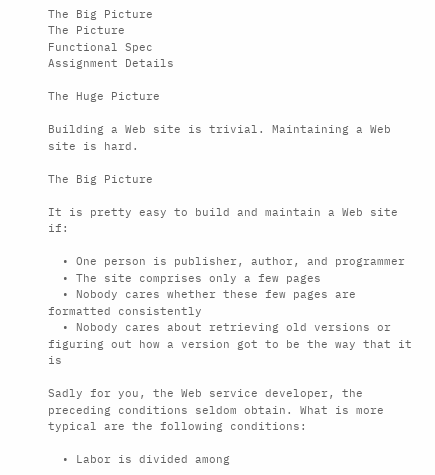The Big Picture
The Picture
Functional Spec
Assignment Details

The Huge Picture

Building a Web site is trivial. Maintaining a Web site is hard.

The Big Picture

It is pretty easy to build and maintain a Web site if:

  • One person is publisher, author, and programmer
  • The site comprises only a few pages
  • Nobody cares whether these few pages are formatted consistently
  • Nobody cares about retrieving old versions or figuring out how a version got to be the way that it is

Sadly for you, the Web service developer, the preceding conditions seldom obtain. What is more typical are the following conditions:

  • Labor is divided among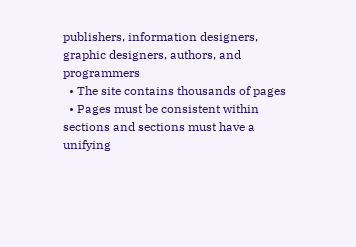publishers, information designers, graphic designers, authors, and programmers
  • The site contains thousands of pages
  • Pages must be consistent within sections and sections must have a unifying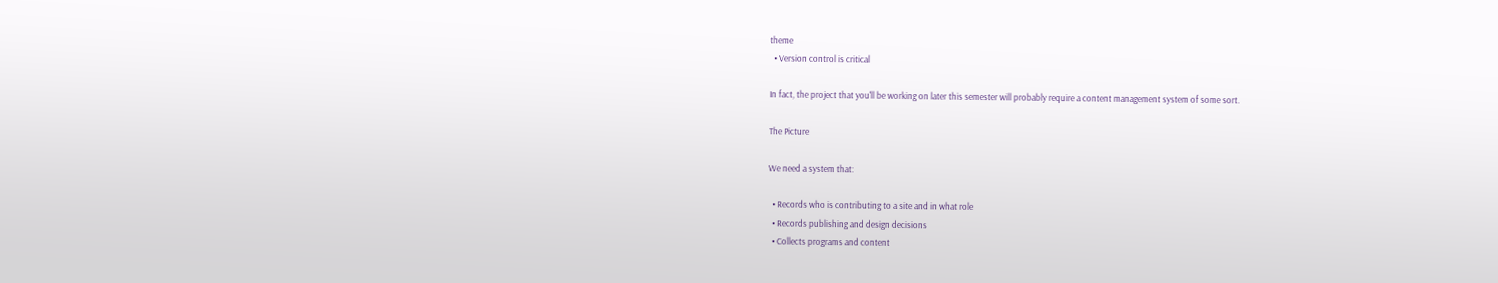theme
  • Version control is critical

In fact, the project that you'll be working on later this semester will probably require a content management system of some sort.

The Picture

We need a system that:

  • Records who is contributing to a site and in what role
  • Records publishing and design decisions
  • Collects programs and content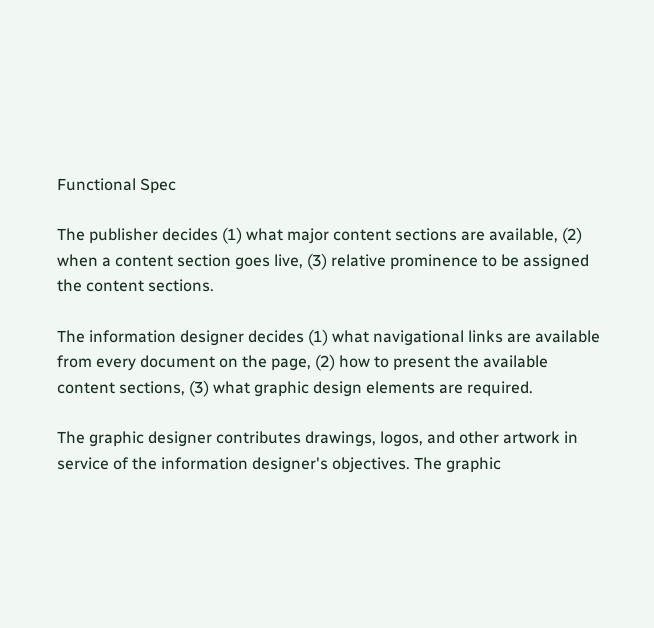Functional Spec

The publisher decides (1) what major content sections are available, (2) when a content section goes live, (3) relative prominence to be assigned the content sections.

The information designer decides (1) what navigational links are available from every document on the page, (2) how to present the available content sections, (3) what graphic design elements are required.

The graphic designer contributes drawings, logos, and other artwork in service of the information designer's objectives. The graphic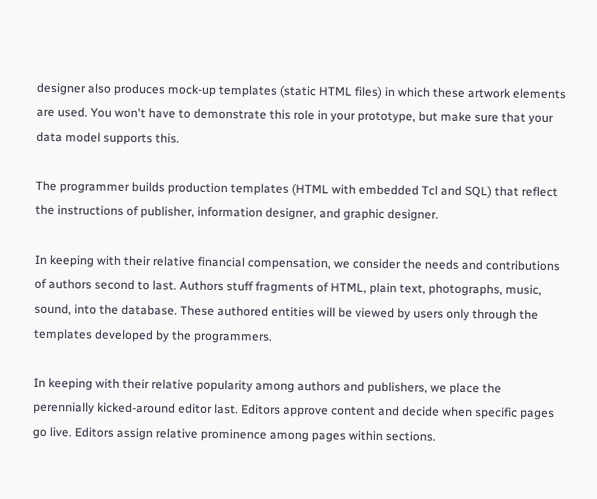designer also produces mock-up templates (static HTML files) in which these artwork elements are used. You won't have to demonstrate this role in your prototype, but make sure that your data model supports this.

The programmer builds production templates (HTML with embedded Tcl and SQL) that reflect the instructions of publisher, information designer, and graphic designer.

In keeping with their relative financial compensation, we consider the needs and contributions of authors second to last. Authors stuff fragments of HTML, plain text, photographs, music, sound, into the database. These authored entities will be viewed by users only through the templates developed by the programmers.

In keeping with their relative popularity among authors and publishers, we place the perennially kicked-around editor last. Editors approve content and decide when specific pages go live. Editors assign relative prominence among pages within sections.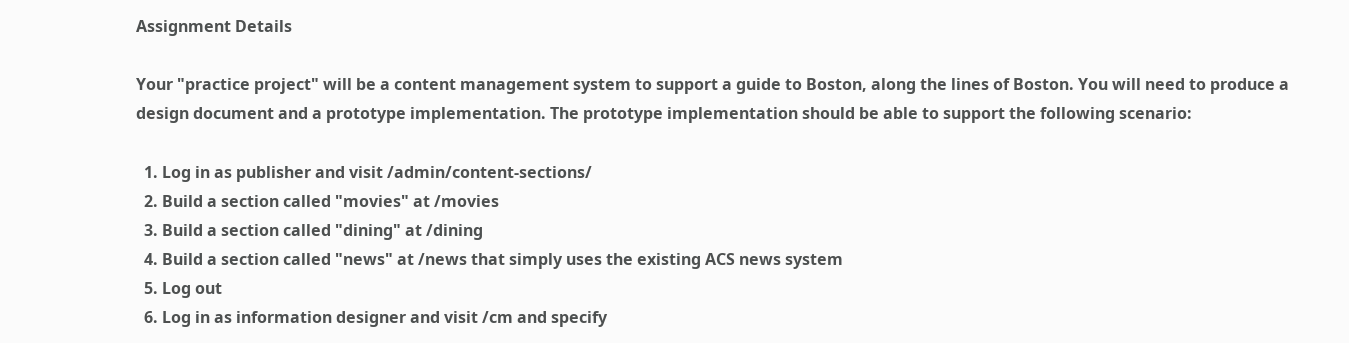Assignment Details

Your "practice project" will be a content management system to support a guide to Boston, along the lines of Boston. You will need to produce a design document and a prototype implementation. The prototype implementation should be able to support the following scenario:

  1. Log in as publisher and visit /admin/content-sections/
  2. Build a section called "movies" at /movies
  3. Build a section called "dining" at /dining
  4. Build a section called "news" at /news that simply uses the existing ACS news system
  5. Log out
  6. Log in as information designer and visit /cm and specify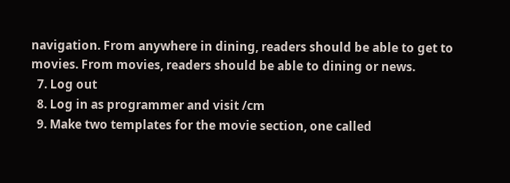navigation. From anywhere in dining, readers should be able to get to movies. From movies, readers should be able to dining or news.
  7. Log out
  8. Log in as programmer and visit /cm
  9. Make two templates for the movie section, one called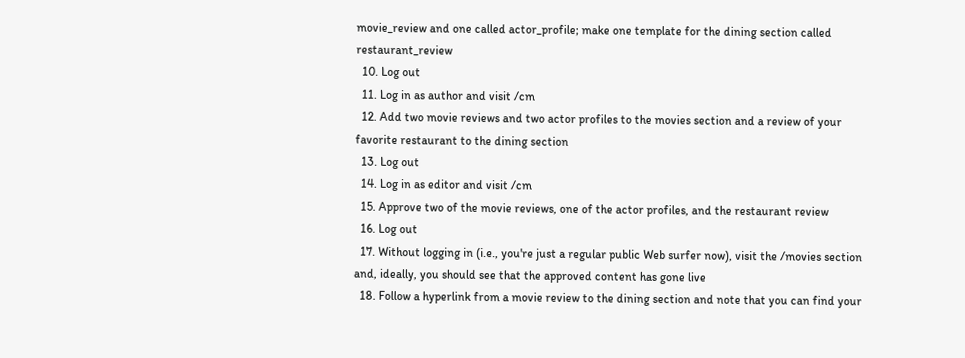movie_review and one called actor_profile; make one template for the dining section called restaurant_review
  10. Log out
  11. Log in as author and visit /cm
  12. Add two movie reviews and two actor profiles to the movies section and a review of your favorite restaurant to the dining section
  13. Log out
  14. Log in as editor and visit /cm
  15. Approve two of the movie reviews, one of the actor profiles, and the restaurant review
  16. Log out
  17. Without logging in (i.e., you're just a regular public Web surfer now), visit the /movies section and, ideally, you should see that the approved content has gone live
  18. Follow a hyperlink from a movie review to the dining section and note that you can find your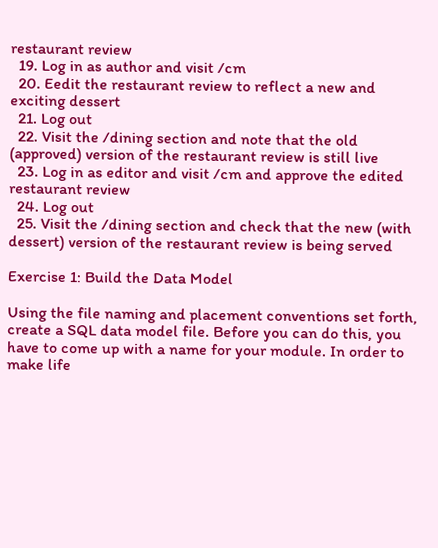restaurant review
  19. Log in as author and visit /cm
  20. Eedit the restaurant review to reflect a new and exciting dessert
  21. Log out
  22. Visit the /dining section and note that the old (approved) version of the restaurant review is still live
  23. Log in as editor and visit /cm and approve the edited restaurant review
  24. Log out
  25. Visit the /dining section and check that the new (with dessert) version of the restaurant review is being served

Exercise 1: Build the Data Model

Using the file naming and placement conventions set forth, create a SQL data model file. Before you can do this, you have to come up with a name for your module. In order to make life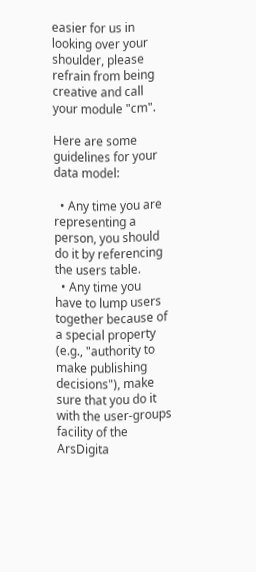easier for us in looking over your shoulder, please refrain from being creative and call your module "cm".

Here are some guidelines for your data model:

  • Any time you are representing a person, you should do it by referencing the users table.
  • Any time you have to lump users together because of a special property (e.g., "authority to make publishing decisions"), make sure that you do it with the user-groups facility of the ArsDigita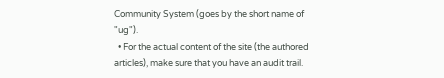Community System (goes by the short name of "ug").
  • For the actual content of the site (the authored articles), make sure that you have an audit trail.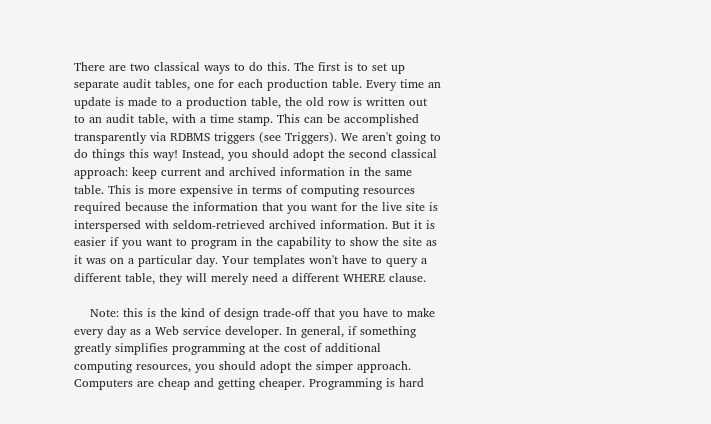There are two classical ways to do this. The first is to set up separate audit tables, one for each production table. Every time an update is made to a production table, the old row is written out to an audit table, with a time stamp. This can be accomplished transparently via RDBMS triggers (see Triggers). We aren't going to do things this way! Instead, you should adopt the second classical approach: keep current and archived information in the same table. This is more expensive in terms of computing resources required because the information that you want for the live site is interspersed with seldom-retrieved archived information. But it is easier if you want to program in the capability to show the site as it was on a particular day. Your templates won't have to query a different table, they will merely need a different WHERE clause.

    Note: this is the kind of design trade-off that you have to make every day as a Web service developer. In general, if something greatly simplifies programming at the cost of additional computing resources, you should adopt the simper approach. Computers are cheap and getting cheaper. Programming is hard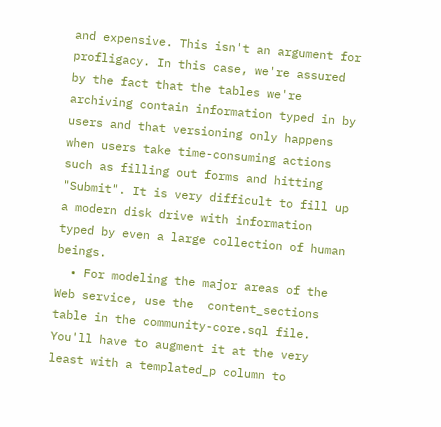and expensive. This isn't an argument for profligacy. In this case, we're assured by the fact that the tables we're archiving contain information typed in by users and that versioning only happens when users take time-consuming actions such as filling out forms and hitting "Submit". It is very difficult to fill up a modern disk drive with information typed by even a large collection of human beings.
  • For modeling the major areas of the Web service, use the  content_sections table in the community-core.sql file. You'll have to augment it at the very least with a templated_p column to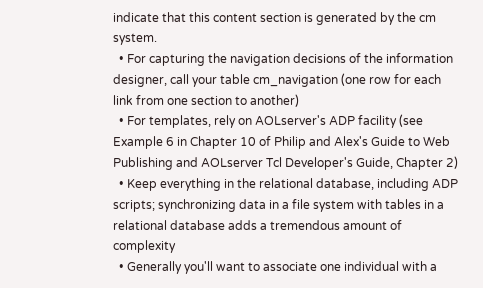indicate that this content section is generated by the cm system.
  • For capturing the navigation decisions of the information designer, call your table cm_navigation (one row for each link from one section to another)
  • For templates, rely on AOLserver's ADP facility (see Example 6 in Chapter 10 of Philip and Alex's Guide to Web Publishing and AOLserver Tcl Developer's Guide, Chapter 2)
  • Keep everything in the relational database, including ADP scripts; synchronizing data in a file system with tables in a relational database adds a tremendous amount of complexity
  • Generally you'll want to associate one individual with a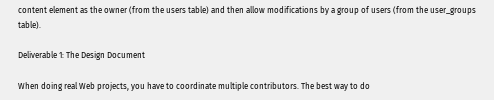content element as the owner (from the users table) and then allow modifications by a group of users (from the user_groups table).

Deliverable 1: The Design Document

When doing real Web projects, you have to coordinate multiple contributors. The best way to do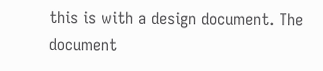this is with a design document. The document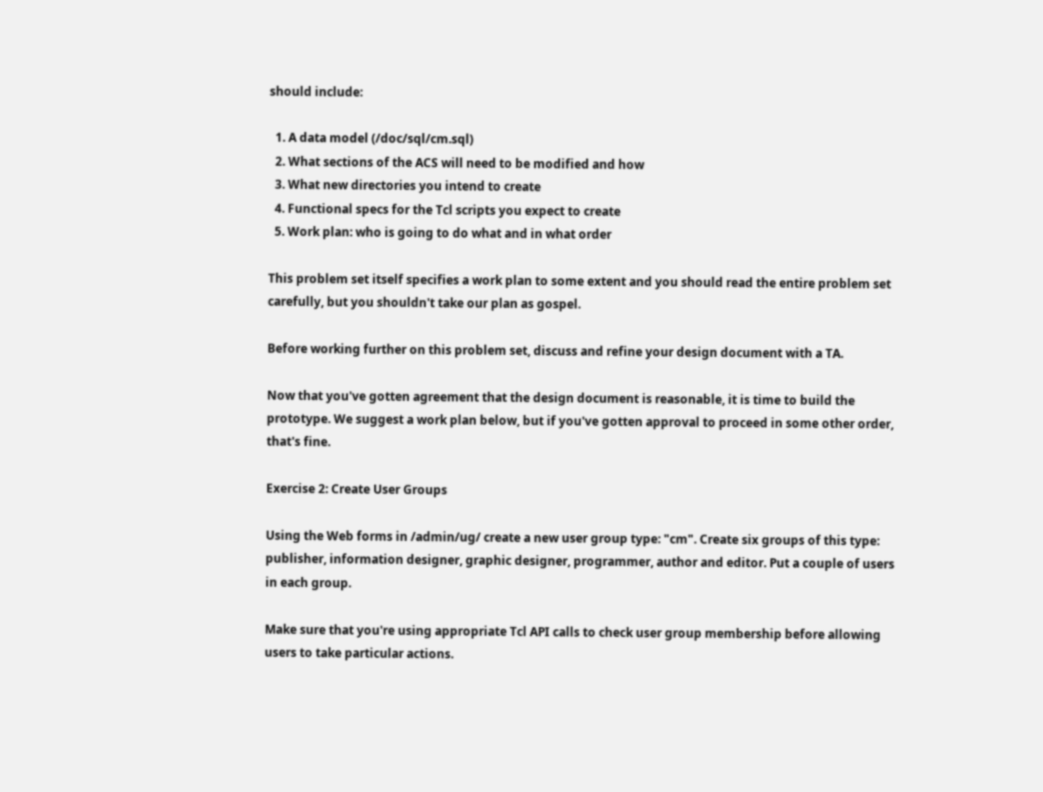should include:

  1. A data model (/doc/sql/cm.sql)
  2. What sections of the ACS will need to be modified and how
  3. What new directories you intend to create
  4. Functional specs for the Tcl scripts you expect to create
  5. Work plan: who is going to do what and in what order

This problem set itself specifies a work plan to some extent and you should read the entire problem set carefully, but you shouldn't take our plan as gospel.

Before working further on this problem set, discuss and refine your design document with a TA.

Now that you've gotten agreement that the design document is reasonable, it is time to build the prototype. We suggest a work plan below, but if you've gotten approval to proceed in some other order, that's fine.

Exercise 2: Create User Groups

Using the Web forms in /admin/ug/ create a new user group type: "cm". Create six groups of this type: publisher, information designer, graphic designer, programmer, author and editor. Put a couple of users in each group.

Make sure that you're using appropriate Tcl API calls to check user group membership before allowing users to take particular actions.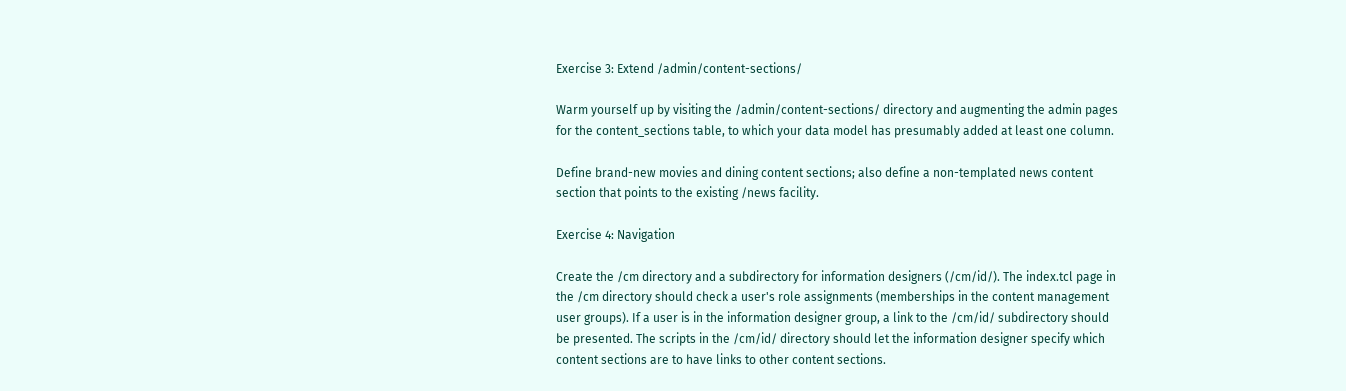Exercise 3: Extend /admin/content-sections/

Warm yourself up by visiting the /admin/content-sections/ directory and augmenting the admin pages for the content_sections table, to which your data model has presumably added at least one column.

Define brand-new movies and dining content sections; also define a non-templated news content section that points to the existing /news facility.

Exercise 4: Navigation

Create the /cm directory and a subdirectory for information designers (/cm/id/). The index.tcl page in the /cm directory should check a user's role assignments (memberships in the content management user groups). If a user is in the information designer group, a link to the /cm/id/ subdirectory should be presented. The scripts in the /cm/id/ directory should let the information designer specify which content sections are to have links to other content sections.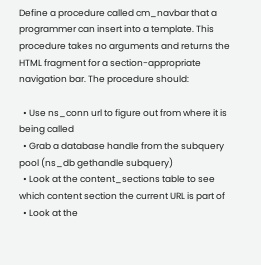Define a procedure called cm_navbar that a programmer can insert into a template. This procedure takes no arguments and returns the HTML fragment for a section-appropriate navigation bar. The procedure should:

  • Use ns_conn url to figure out from where it is being called
  • Grab a database handle from the subquery pool (ns_db gethandle subquery)
  • Look at the content_sections table to see which content section the current URL is part of
  • Look at the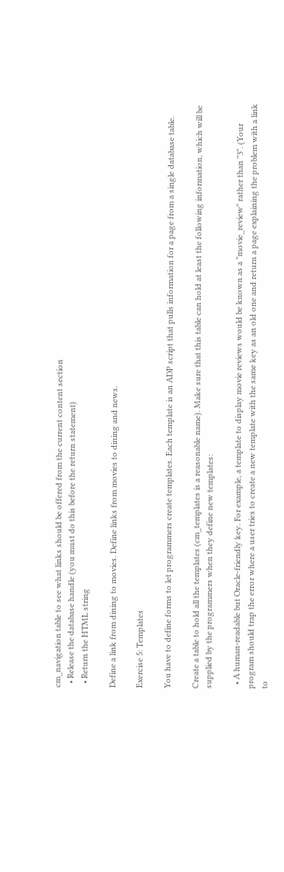cm_navigation table to see what links should be offered from the current content section
  • Release the database handle (you must do this before the return statement)
  • Return the HTML string

Define a link from dining to movies. Define links from movies to dining and news.

Exercise 5: Templates

You have to define forms to let programmers create templates. Each template is an ADP script that pulls information for a page from a single database table.

Create a table to hold all the templates (cm_templates is a reasonable name). Make sure that this table can hold at least the following information, which will be supplied by the programmers when they define new templates:

  • A human-readable but Oracle-friendly key. For example, a template to display movie reviews would be known as a "movie_review" rather than "3". (Your program should trap the error where a user tries to create a new template with the same key as an old one and return a page explaining the problem with a link to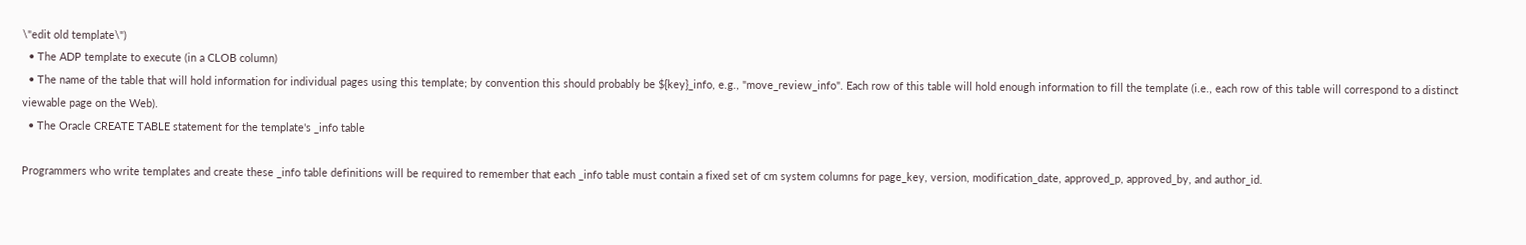\"edit old template\")
  • The ADP template to execute (in a CLOB column)
  • The name of the table that will hold information for individual pages using this template; by convention this should probably be ${key}_info, e.g., "move_review_info". Each row of this table will hold enough information to fill the template (i.e., each row of this table will correspond to a distinct viewable page on the Web).
  • The Oracle CREATE TABLE statement for the template's _info table

Programmers who write templates and create these _info table definitions will be required to remember that each _info table must contain a fixed set of cm system columns for page_key, version, modification_date, approved_p, approved_by, and author_id.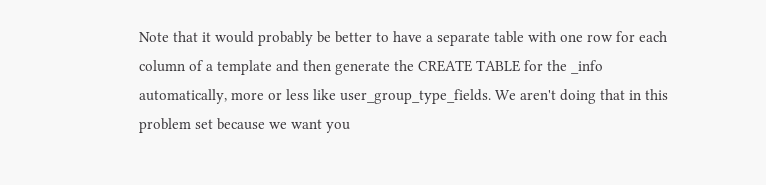Note that it would probably be better to have a separate table with one row for each column of a template and then generate the CREATE TABLE for the _info automatically, more or less like user_group_type_fields. We aren't doing that in this problem set because we want you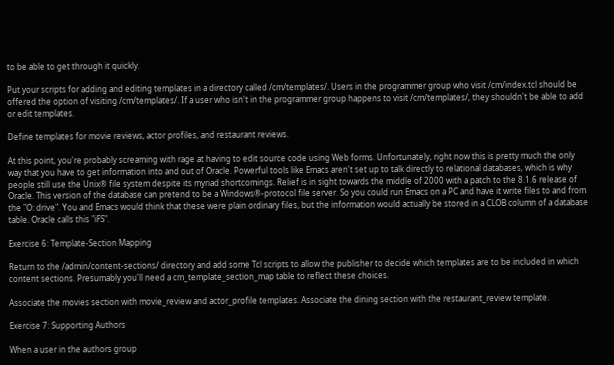to be able to get through it quickly.

Put your scripts for adding and editing templates in a directory called /cm/templates/. Users in the programmer group who visit /cm/index.tcl should be offered the option of visiting /cm/templates/. If a user who isn't in the programmer group happens to visit /cm/templates/, they shouldn't be able to add or edit templates.

Define templates for movie reviews, actor profiles, and restaurant reviews.

At this point, you're probably screaming with rage at having to edit source code using Web forms. Unfortunately, right now this is pretty much the only way that you have to get information into and out of Oracle. Powerful tools like Emacs aren't set up to talk directly to relational databases, which is why people still use the Unix® file system despite its myriad shortcomings. Relief is in sight towards the middle of 2000 with a patch to the 8.1.6 release of Oracle. This version of the database can pretend to be a Windows®-protocol file server. So you could run Emacs on a PC and have it write files to and from the "O: drive". You and Emacs would think that these were plain ordinary files, but the information would actually be stored in a CLOB column of a database table. Oracle calls this "iFS".

Exercise 6: Template-Section Mapping

Return to the /admin/content-sections/ directory and add some Tcl scripts to allow the publisher to decide which templates are to be included in which content sections. Presumably you'll need a cm_template_section_map table to reflect these choices.

Associate the movies section with movie_review and actor_profile templates. Associate the dining section with the restaurant_review template.

Exercise 7: Supporting Authors

When a user in the authors group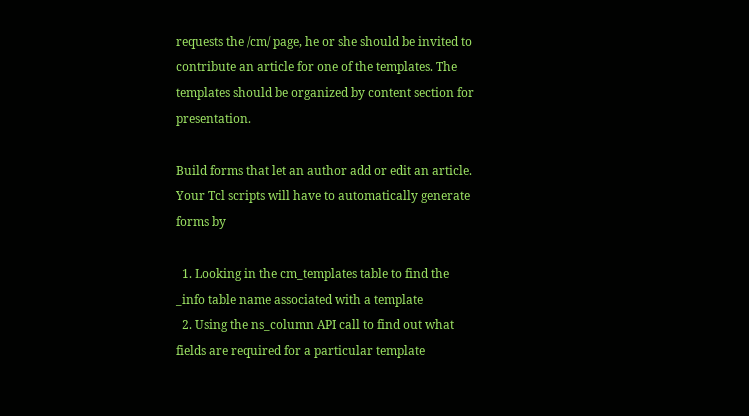requests the /cm/ page, he or she should be invited to contribute an article for one of the templates. The templates should be organized by content section for presentation.

Build forms that let an author add or edit an article. Your Tcl scripts will have to automatically generate forms by

  1. Looking in the cm_templates table to find the _info table name associated with a template
  2. Using the ns_column API call to find out what fields are required for a particular template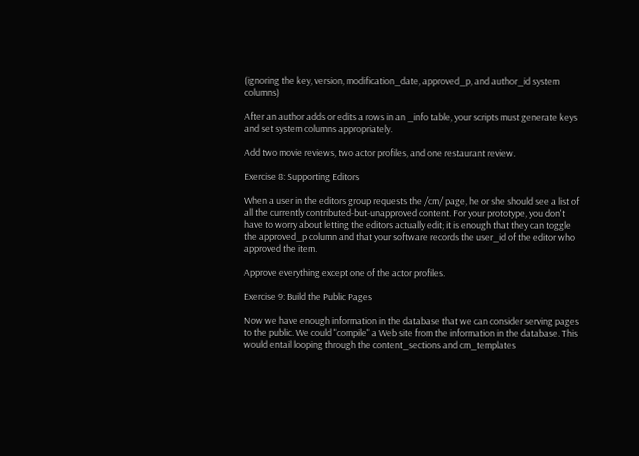(ignoring the key, version, modification_date, approved_p, and author_id system columns)

After an author adds or edits a rows in an _info table, your scripts must generate keys and set system columns appropriately.

Add two movie reviews, two actor profiles, and one restaurant review.

Exercise 8: Supporting Editors

When a user in the editors group requests the /cm/ page, he or she should see a list of all the currently contributed-but-unapproved content. For your prototype, you don't have to worry about letting the editors actually edit; it is enough that they can toggle the approved_p column and that your software records the user_id of the editor who approved the item.

Approve everything except one of the actor profiles.

Exercise 9: Build the Public Pages

Now we have enough information in the database that we can consider serving pages to the public. We could "compile" a Web site from the information in the database. This would entail looping through the content_sections and cm_templates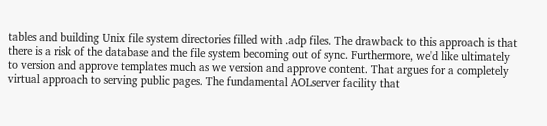tables and building Unix file system directories filled with .adp files. The drawback to this approach is that there is a risk of the database and the file system becoming out of sync. Furthermore, we'd like ultimately to version and approve templates much as we version and approve content. That argues for a completely virtual approach to serving public pages. The fundamental AOLserver facility that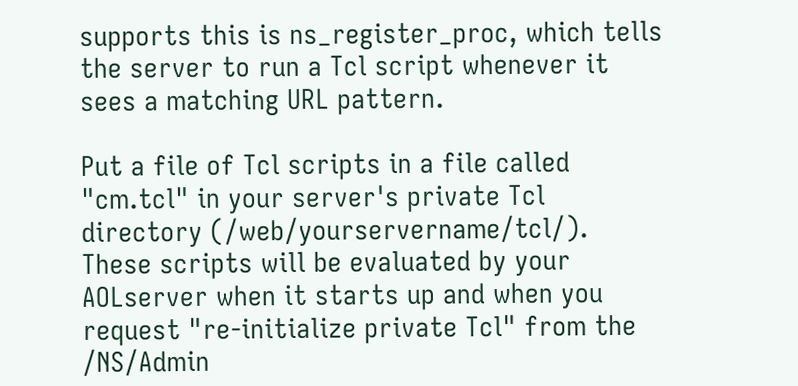supports this is ns_register_proc, which tells the server to run a Tcl script whenever it sees a matching URL pattern.

Put a file of Tcl scripts in a file called "cm.tcl" in your server's private Tcl directory (/web/yourservername/tcl/). These scripts will be evaluated by your AOLserver when it starts up and when you request "re-initialize private Tcl" from the /NS/Admin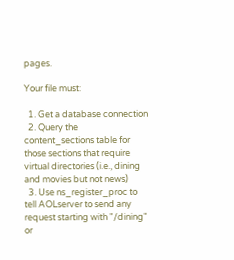pages.

Your file must:

  1. Get a database connection
  2. Query the content_sections table for those sections that require virtual directories (i.e., dining and movies but not news)
  3. Use ns_register_proc to tell AOLserver to send any request starting with "/dining" or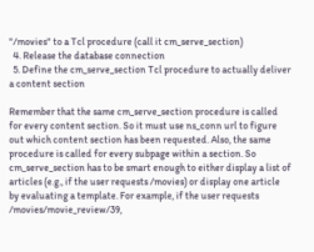"/movies" to a Tcl procedure (call it cm_serve_section)
  4. Release the database connection
  5. Define the cm_serve_section Tcl procedure to actually deliver a content section

Remember that the same cm_serve_section procedure is called for every content section. So it must use ns_conn url to figure out which content section has been requested. Also, the same procedure is called for every subpage within a section. So cm_serve_section has to be smart enough to either display a list of articles (e.g., if the user requests /movies) or display one article by evaluating a template. For example, if the user requests /movies/movie_review/39,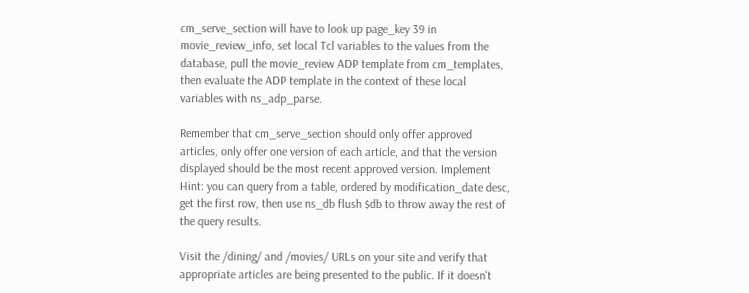cm_serve_section will have to look up page_key 39 in movie_review_info, set local Tcl variables to the values from the database, pull the movie_review ADP template from cm_templates, then evaluate the ADP template in the context of these local variables with ns_adp_parse.

Remember that cm_serve_section should only offer approved articles, only offer one version of each article, and that the version displayed should be the most recent approved version. Implement Hint: you can query from a table, ordered by modification_date desc, get the first row, then use ns_db flush $db to throw away the rest of the query results.

Visit the /dining/ and /movies/ URLs on your site and verify that appropriate articles are being presented to the public. If it doesn't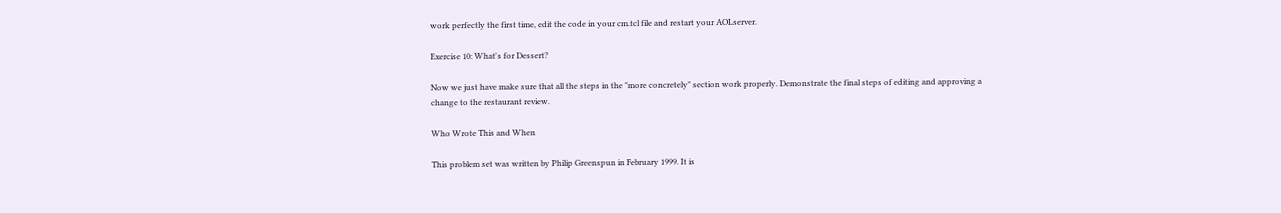work perfectly the first time, edit the code in your cm.tcl file and restart your AOLserver.

Exercise 10: What's for Dessert?

Now we just have make sure that all the steps in the "more concretely" section work properly. Demonstrate the final steps of editing and approving a change to the restaurant review.

Who Wrote This and When

This problem set was written by Philip Greenspun in February 1999. It is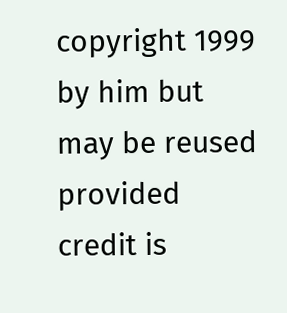copyright 1999 by him but may be reused provided credit is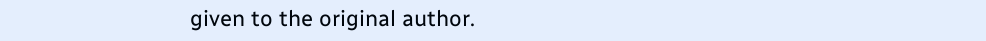given to the original author.